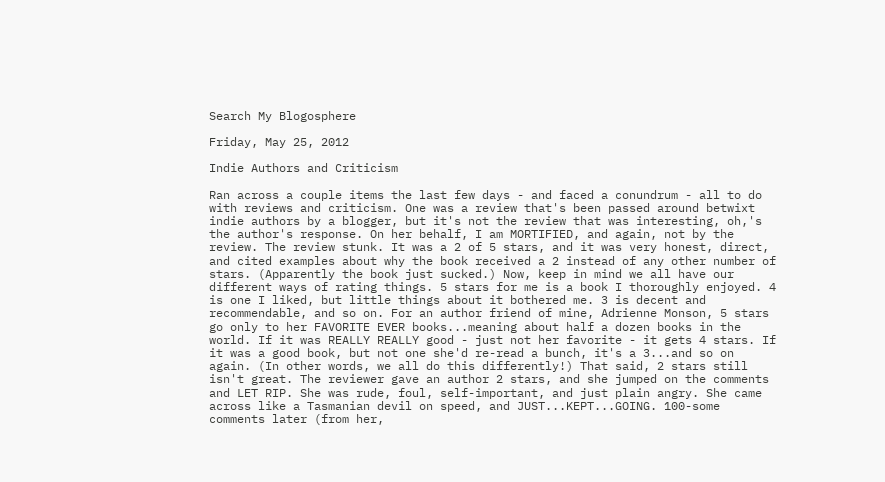Search My Blogosphere

Friday, May 25, 2012

Indie Authors and Criticism

Ran across a couple items the last few days - and faced a conundrum - all to do with reviews and criticism. One was a review that's been passed around betwixt indie authors by a blogger, but it's not the review that was interesting, oh,'s the author's response. On her behalf, I am MORTIFIED, and again, not by the review. The review stunk. It was a 2 of 5 stars, and it was very honest, direct, and cited examples about why the book received a 2 instead of any other number of stars. (Apparently the book just sucked.) Now, keep in mind we all have our different ways of rating things. 5 stars for me is a book I thoroughly enjoyed. 4 is one I liked, but little things about it bothered me. 3 is decent and recommendable, and so on. For an author friend of mine, Adrienne Monson, 5 stars go only to her FAVORITE EVER books...meaning about half a dozen books in the world. If it was REALLY REALLY good - just not her favorite - it gets 4 stars. If it was a good book, but not one she'd re-read a bunch, it's a 3...and so on again. (In other words, we all do this differently!) That said, 2 stars still isn't great. The reviewer gave an author 2 stars, and she jumped on the comments and LET RIP. She was rude, foul, self-important, and just plain angry. She came across like a Tasmanian devil on speed, and JUST...KEPT...GOING. 100-some comments later (from her,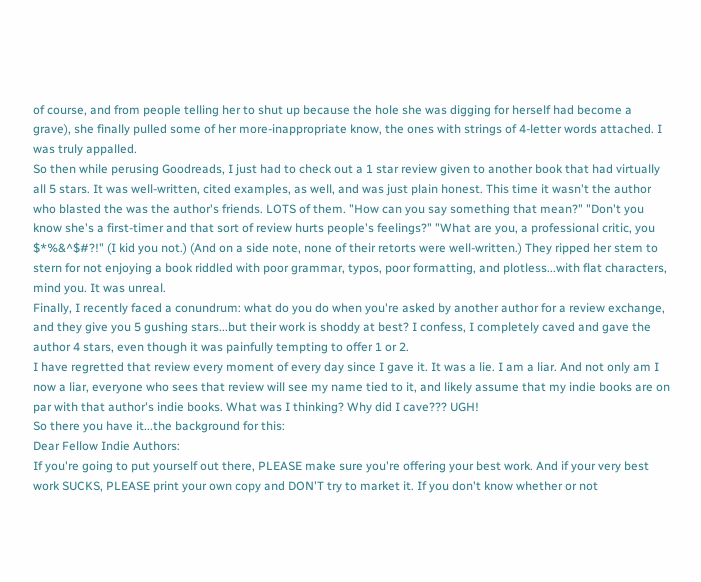of course, and from people telling her to shut up because the hole she was digging for herself had become a grave), she finally pulled some of her more-inappropriate know, the ones with strings of 4-letter words attached. I was truly appalled.
So then while perusing Goodreads, I just had to check out a 1 star review given to another book that had virtually all 5 stars. It was well-written, cited examples, as well, and was just plain honest. This time it wasn't the author who blasted the was the author's friends. LOTS of them. "How can you say something that mean?" "Don't you know she's a first-timer and that sort of review hurts people's feelings?" "What are you, a professional critic, you $*%&^$#?!" (I kid you not.) (And on a side note, none of their retorts were well-written.) They ripped her stem to stern for not enjoying a book riddled with poor grammar, typos, poor formatting, and plotless...with flat characters, mind you. It was unreal.
Finally, I recently faced a conundrum: what do you do when you're asked by another author for a review exchange, and they give you 5 gushing stars...but their work is shoddy at best? I confess, I completely caved and gave the author 4 stars, even though it was painfully tempting to offer 1 or 2.
I have regretted that review every moment of every day since I gave it. It was a lie. I am a liar. And not only am I now a liar, everyone who sees that review will see my name tied to it, and likely assume that my indie books are on par with that author's indie books. What was I thinking? Why did I cave??? UGH!
So there you have it...the background for this:
Dear Fellow Indie Authors:
If you're going to put yourself out there, PLEASE make sure you're offering your best work. And if your very best work SUCKS, PLEASE print your own copy and DON'T try to market it. If you don't know whether or not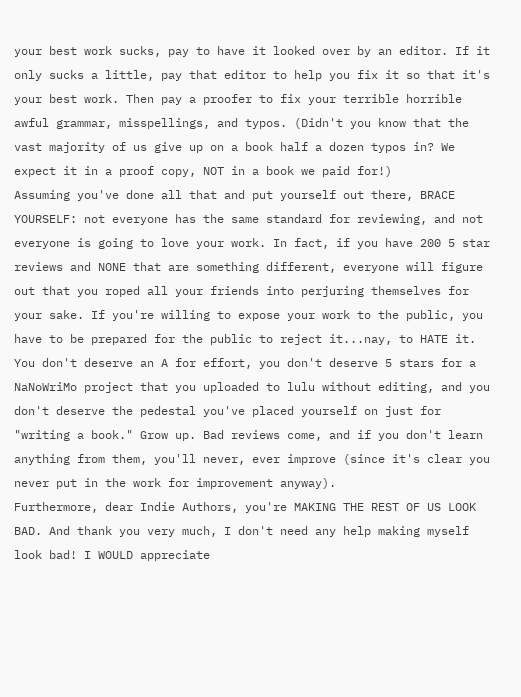your best work sucks, pay to have it looked over by an editor. If it only sucks a little, pay that editor to help you fix it so that it's your best work. Then pay a proofer to fix your terrible horrible awful grammar, misspellings, and typos. (Didn't you know that the vast majority of us give up on a book half a dozen typos in? We expect it in a proof copy, NOT in a book we paid for!)
Assuming you've done all that and put yourself out there, BRACE YOURSELF: not everyone has the same standard for reviewing, and not everyone is going to love your work. In fact, if you have 200 5 star reviews and NONE that are something different, everyone will figure out that you roped all your friends into perjuring themselves for your sake. If you're willing to expose your work to the public, you have to be prepared for the public to reject it...nay, to HATE it. You don't deserve an A for effort, you don't deserve 5 stars for a NaNoWriMo project that you uploaded to lulu without editing, and you don't deserve the pedestal you've placed yourself on just for "writing a book." Grow up. Bad reviews come, and if you don't learn anything from them, you'll never, ever improve (since it's clear you never put in the work for improvement anyway).
Furthermore, dear Indie Authors, you're MAKING THE REST OF US LOOK BAD. And thank you very much, I don't need any help making myself look bad! I WOULD appreciate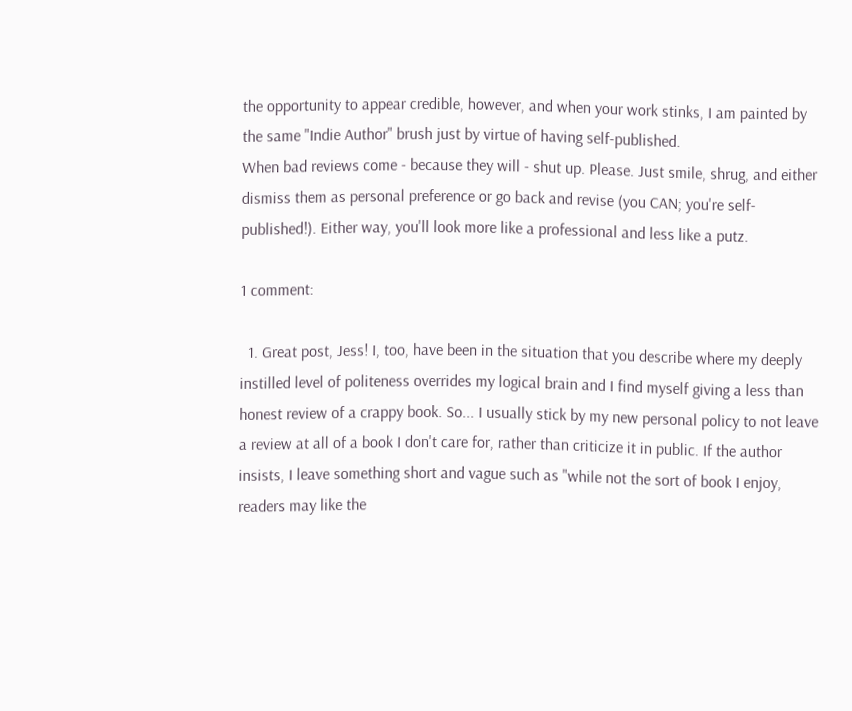the opportunity to appear credible, however, and when your work stinks, I am painted by the same "Indie Author" brush just by virtue of having self-published.
When bad reviews come - because they will - shut up. Please. Just smile, shrug, and either dismiss them as personal preference or go back and revise (you CAN; you're self-published!). Either way, you'll look more like a professional and less like a putz.

1 comment:

  1. Great post, Jess! I, too, have been in the situation that you describe where my deeply instilled level of politeness overrides my logical brain and I find myself giving a less than honest review of a crappy book. So... I usually stick by my new personal policy to not leave a review at all of a book I don't care for, rather than criticize it in public. If the author insists, I leave something short and vague such as "while not the sort of book I enjoy, readers may like the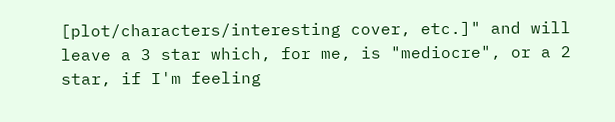[plot/characters/interesting cover, etc.]" and will leave a 3 star which, for me, is "mediocre", or a 2 star, if I'm feeling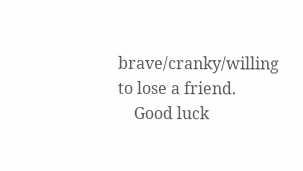brave/cranky/willing to lose a friend.
    Good luck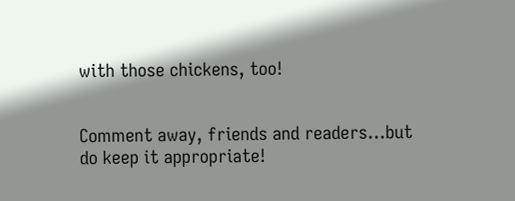with those chickens, too!


Comment away, friends and readers...but do keep it appropriate!